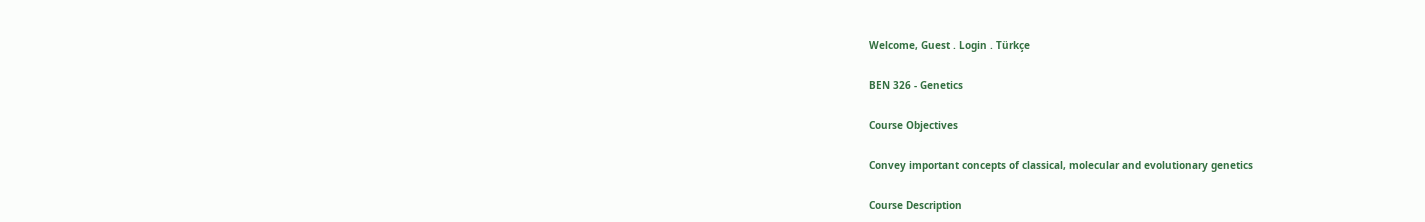Welcome, Guest . Login . Türkçe

BEN 326 - Genetics

Course Objectives

Convey important concepts of classical, molecular and evolutionary genetics

Course Description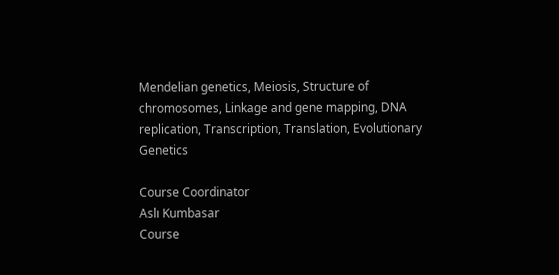Mendelian genetics, Meiosis, Structure of chromosomes, Linkage and gene mapping, DNA replication, Transcription, Translation, Evolutionary Genetics

Course Coordinator
Aslı Kumbasar
Course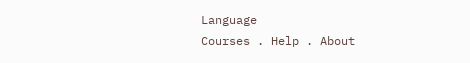Language
Courses . Help . About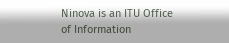Ninova is an ITU Office of Information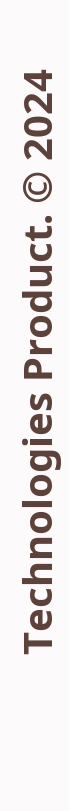Technologies Product. © 2024